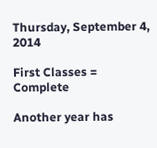Thursday, September 4, 2014

First Classes = Complete

Another year has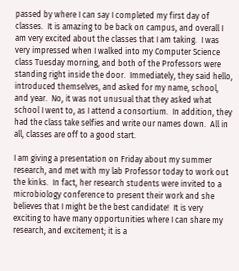passed by where I can say I completed my first day of classes.  It is amazing to be back on campus, and overall I am very excited about the classes that I am taking.  I was very impressed when I walked into my Computer Science class Tuesday morning, and both of the Professors were standing right inside the door.  Immediately, they said hello, introduced themselves, and asked for my name, school, and year.  No, it was not unusual that they asked what school I went to, as I attend a consortium.  In addition, they had the class take selfies and write our names down.  All in all, classes are off to a good start.

I am giving a presentation on Friday about my summer research, and met with my lab Professor today to work out the kinks.  In fact, her research students were invited to a microbiology conference to present their work and she believes that I might be the best candidate!  It is very exciting to have many opportunities where I can share my research, and excitement; it is a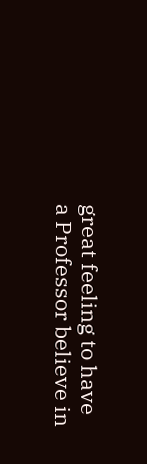great feeling to have a Professor believe in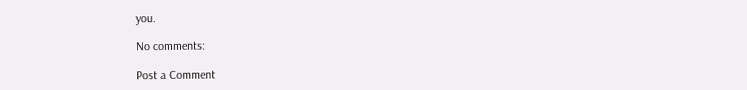you.

No comments:

Post a Comment